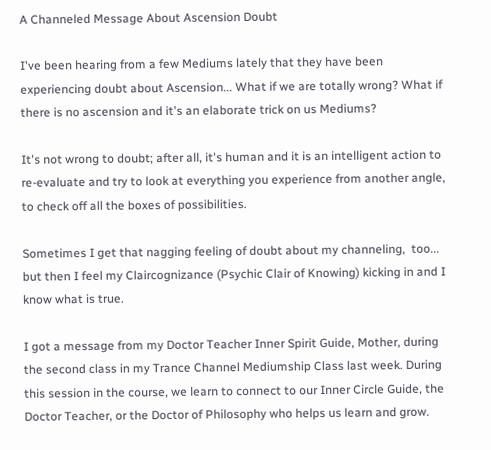A Channeled Message About Ascension Doubt

I've been hearing from a few Mediums lately that they have been experiencing doubt about Ascension... What if we are totally wrong? What if there is no ascension and it's an elaborate trick on us Mediums?

It's not wrong to doubt; after all, it's human and it is an intelligent action to re-evaluate and try to look at everything you experience from another angle, to check off all the boxes of possibilities.

Sometimes I get that nagging feeling of doubt about my channeling,  too... but then I feel my Claircognizance (Psychic Clair of Knowing) kicking in and I know what is true.

I got a message from my Doctor Teacher Inner Spirit Guide, Mother, during the second class in my Trance Channel Mediumship Class last week. During this session in the course, we learn to connect to our Inner Circle Guide, the Doctor Teacher, or the Doctor of Philosophy who helps us learn and grow.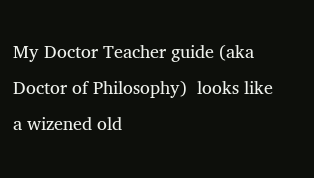My Doctor Teacher guide (aka Doctor of Philosophy)  looks like a wizened old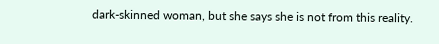dark-skinned woman, but she says she is not from this reality.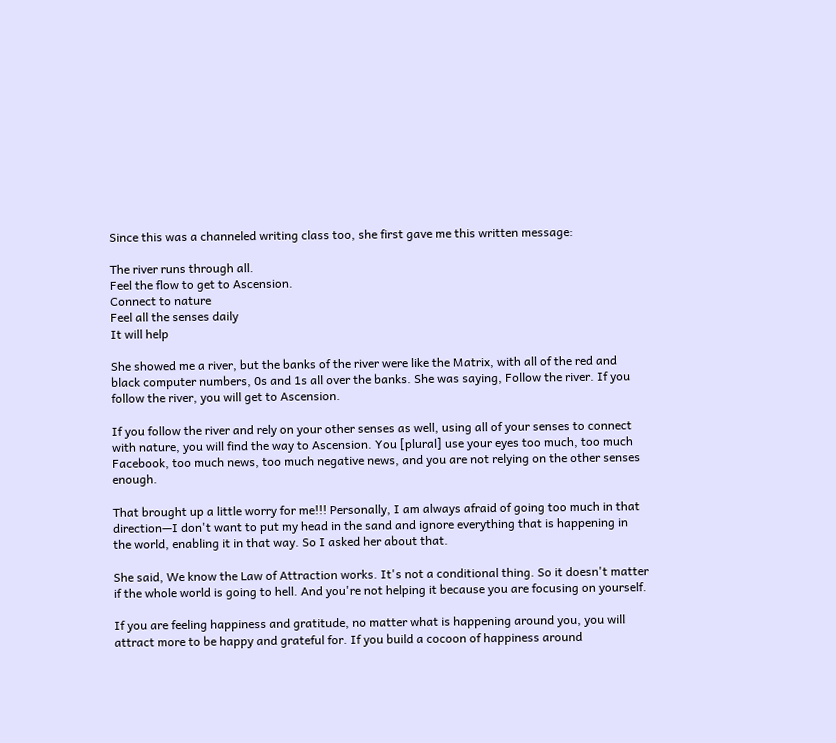Since this was a channeled writing class too, she first gave me this written message:

The river runs through all.
Feel the flow to get to Ascension.
Connect to nature
Feel all the senses daily
It will help

She showed me a river, but the banks of the river were like the Matrix, with all of the red and black computer numbers, 0s and 1s all over the banks. She was saying, Follow the river. If you follow the river, you will get to Ascension.

If you follow the river and rely on your other senses as well, using all of your senses to connect with nature, you will find the way to Ascension. You [plural] use your eyes too much, too much Facebook, too much news, too much negative news, and you are not relying on the other senses enough.

That brought up a little worry for me!!! Personally, I am always afraid of going too much in that direction—I don't want to put my head in the sand and ignore everything that is happening in the world, enabling it in that way. So I asked her about that.

She said, We know the Law of Attraction works. It's not a conditional thing. So it doesn't matter if the whole world is going to hell. And you're not helping it because you are focusing on yourself.

If you are feeling happiness and gratitude, no matter what is happening around you, you will attract more to be happy and grateful for. If you build a cocoon of happiness around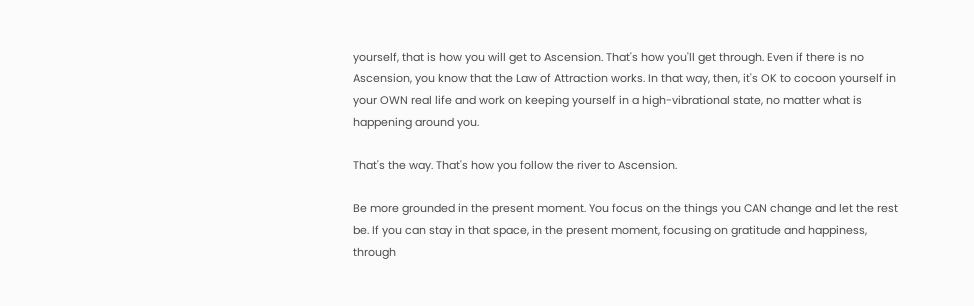yourself, that is how you will get to Ascension. That's how you'll get through. Even if there is no Ascension, you know that the Law of Attraction works. In that way, then, it's OK to cocoon yourself in your OWN real life and work on keeping yourself in a high-vibrational state, no matter what is happening around you.

That's the way. That's how you follow the river to Ascension.

Be more grounded in the present moment. You focus on the things you CAN change and let the rest be. If you can stay in that space, in the present moment, focusing on gratitude and happiness, through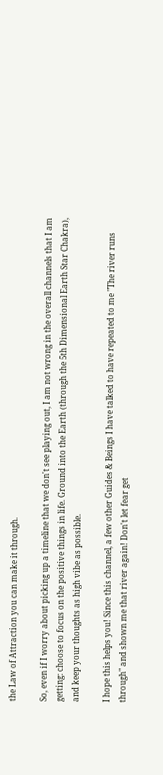the Law of Attraction you can make it through.

So, even if I worry about picking up a timeline that we don't see playing out, I am not wrong in the overall channels that I am getting: choose to focus on the positive things in life. Ground into the Earth (through the 5th Dimensional Earth Star Chakra), and keep your thoughts as high vibe as possible.

I hope this helps you! Since this channel, a few other Guides & Beings I have talked to have repeated to me "The river runs through" and shown me that river again! Don't let fear get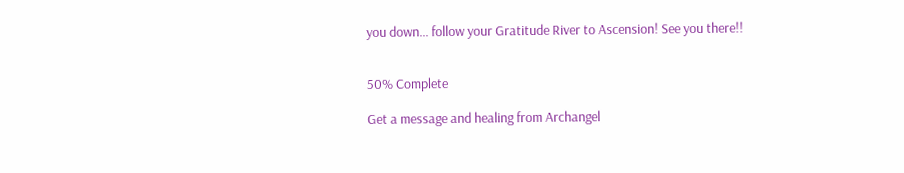you down... follow your Gratitude River to Ascension! See you there!!


50% Complete

Get a message and healing from Archangel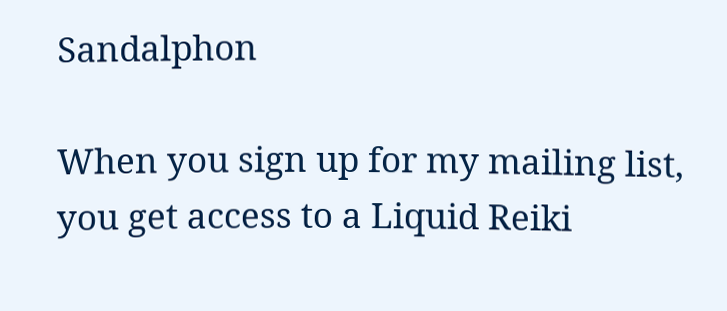Sandalphon

When you sign up for my mailing list, you get access to a Liquid Reiki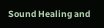Sound Healing and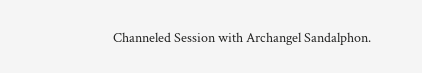Channeled Session with Archangel Sandalphon.